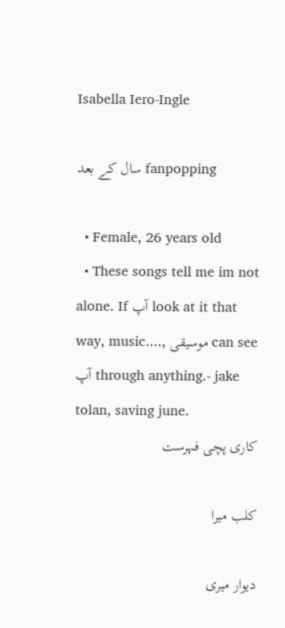Isabella Iero-Ingle

سال کے بعد fanpopping

  • Female, 26 years old
  • These songs tell me im not alone. If آپ look at it that way, music...., موسیقی can see آپ through anything.- jake tolan, saving june.
کاری پچی فہرست

کلب میرا

دیوار میری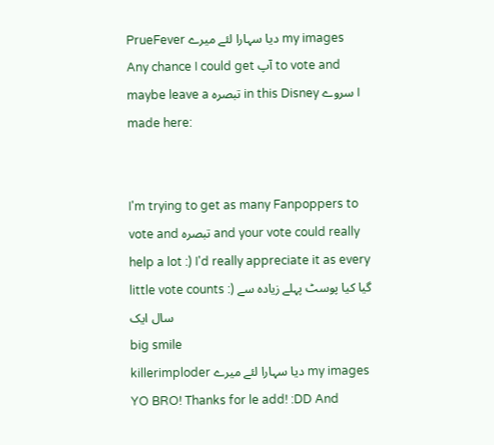PrueFever دیا سہارا لئے میرے my images
Any chance I could get آپ to vote and maybe leave a تبصرہ in this Disney سروے I made here:


I'm trying to get as many Fanpoppers to vote and تبصرہ and your vote could really help a lot :) I'd really appreciate it as every little vote counts :) گیا کیا پوسٹ پہلے زیادہ سے سال ایک
big smile
killerimploder دیا سہارا لئے میرے my images
YO BRO! Thanks for le add! :DD And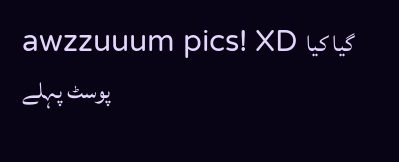awzzuuum pics! XD گیا کیا پوسٹ پہلے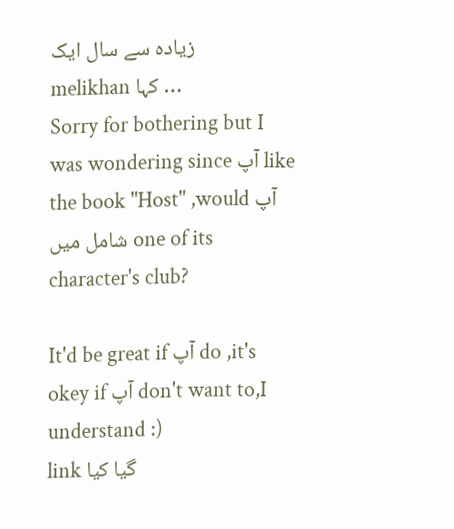زیادہ سے سال ایک
melikhan کہا …
Sorry for bothering but I was wondering since آپ like the book "Host" ,would آپ شامل میں one of its character's club?

It'd be great if آپ do ,it's okey if آپ don't want to,I understand :)
link گیا کیا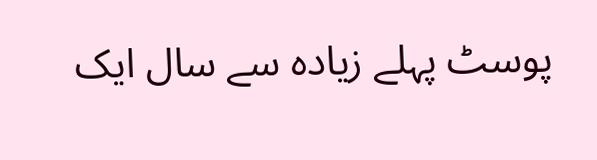پوسٹ پہلے زیادہ سے سال ایک